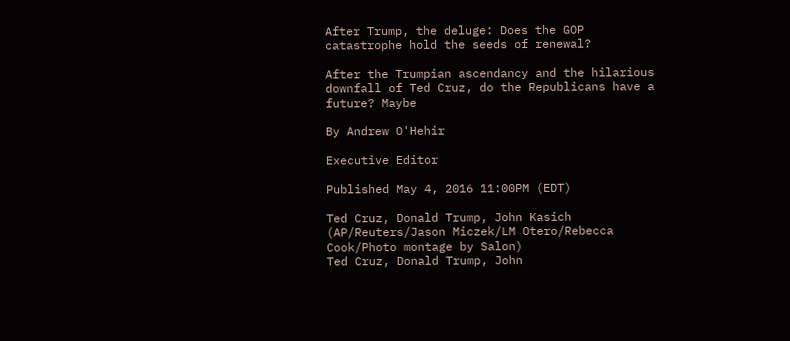After Trump, the deluge: Does the GOP catastrophe hold the seeds of renewal?

After the Trumpian ascendancy and the hilarious downfall of Ted Cruz, do the Republicans have a future? Maybe

By Andrew O'Hehir

Executive Editor

Published May 4, 2016 11:00PM (EDT)

Ted Cruz, Donald Trump, John Kasich   (AP/Reuters/Jason Miczek/LM Otero/Rebecca Cook/Photo montage by Salon)
Ted Cruz, Donald Trump, John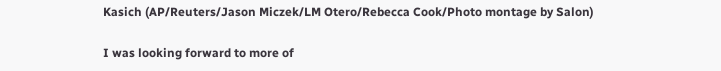Kasich (AP/Reuters/Jason Miczek/LM Otero/Rebecca Cook/Photo montage by Salon)

I was looking forward to more of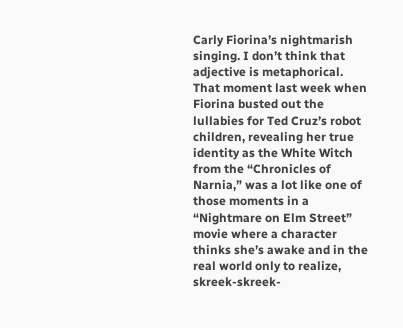Carly Fiorina’s nightmarish singing. I don’t think that adjective is metaphorical. That moment last week when Fiorina busted out the lullabies for Ted Cruz’s robot children, revealing her true identity as the White Witch from the “Chronicles of Narnia,” was a lot like one of those moments in a “Nightmare on Elm Street” movie where a character thinks she’s awake and in the real world only to realize, skreek-skreek-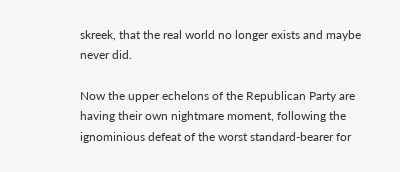skreek, that the real world no longer exists and maybe never did.

Now the upper echelons of the Republican Party are having their own nightmare moment, following the ignominious defeat of the worst standard-bearer for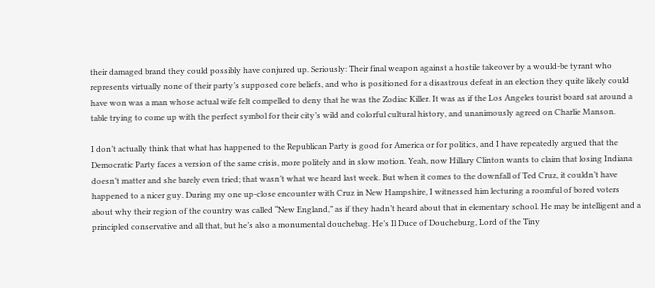their damaged brand they could possibly have conjured up. Seriously: Their final weapon against a hostile takeover by a would-be tyrant who represents virtually none of their party’s supposed core beliefs, and who is positioned for a disastrous defeat in an election they quite likely could have won was a man whose actual wife felt compelled to deny that he was the Zodiac Killer. It was as if the Los Angeles tourist board sat around a table trying to come up with the perfect symbol for their city’s wild and colorful cultural history, and unanimously agreed on Charlie Manson.

I don’t actually think that what has happened to the Republican Party is good for America or for politics, and I have repeatedly argued that the Democratic Party faces a version of the same crisis, more politely and in slow motion. Yeah, now Hillary Clinton wants to claim that losing Indiana doesn’t matter and she barely even tried; that wasn’t what we heard last week. But when it comes to the downfall of Ted Cruz, it couldn’t have happened to a nicer guy. During my one up-close encounter with Cruz in New Hampshire, I witnessed him lecturing a roomful of bored voters about why their region of the country was called “New England,” as if they hadn’t heard about that in elementary school. He may be intelligent and a principled conservative and all that, but he’s also a monumental douchebag. He’s Il Duce of Doucheburg, Lord of the Tiny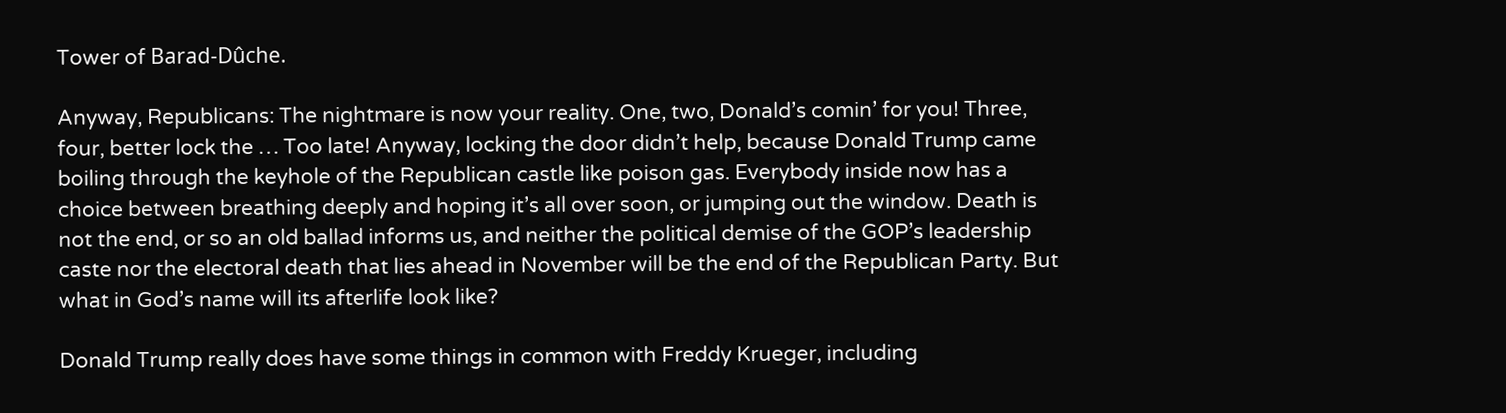Tower of Barad-Dûche.

Anyway, Republicans: The nightmare is now your reality. One, two, Donald’s comin’ for you! Three, four, better lock the … Too late! Anyway, locking the door didn’t help, because Donald Trump came boiling through the keyhole of the Republican castle like poison gas. Everybody inside now has a choice between breathing deeply and hoping it’s all over soon, or jumping out the window. Death is not the end, or so an old ballad informs us, and neither the political demise of the GOP’s leadership caste nor the electoral death that lies ahead in November will be the end of the Republican Party. But what in God’s name will its afterlife look like?

Donald Trump really does have some things in common with Freddy Krueger, including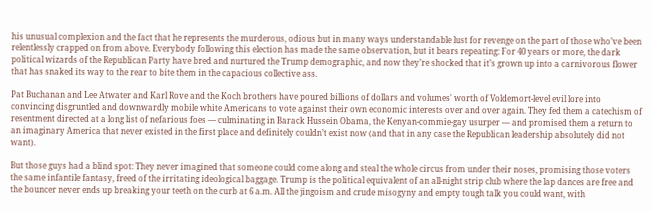his unusual complexion and the fact that he represents the murderous, odious but in many ways understandable lust for revenge on the part of those who’ve been relentlessly crapped on from above. Everybody following this election has made the same observation, but it bears repeating: For 40 years or more, the dark political wizards of the Republican Party have bred and nurtured the Trump demographic, and now they’re shocked that it’s grown up into a carnivorous flower that has snaked its way to the rear to bite them in the capacious collective ass.

Pat Buchanan and Lee Atwater and Karl Rove and the Koch brothers have poured billions of dollars and volumes' worth of Voldemort-level evil lore into convincing disgruntled and downwardly mobile white Americans to vote against their own economic interests over and over again. They fed them a catechism of resentment directed at a long list of nefarious foes — culminating in Barack Hussein Obama, the Kenyan-commie-gay usurper — and promised them a return to an imaginary America that never existed in the first place and definitely couldn’t exist now (and that in any case the Republican leadership absolutely did not want).

But those guys had a blind spot: They never imagined that someone could come along and steal the whole circus from under their noses, promising those voters the same infantile fantasy, freed of the irritating ideological baggage. Trump is the political equivalent of an all-night strip club where the lap dances are free and the bouncer never ends up breaking your teeth on the curb at 6 a.m. All the jingoism and crude misogyny and empty tough talk you could want, with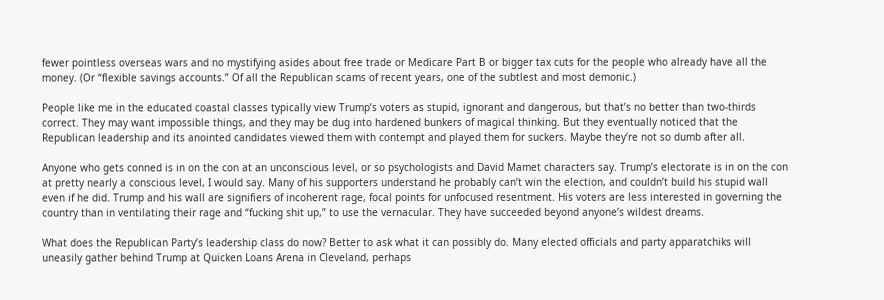fewer pointless overseas wars and no mystifying asides about free trade or Medicare Part B or bigger tax cuts for the people who already have all the money. (Or “flexible savings accounts.” Of all the Republican scams of recent years, one of the subtlest and most demonic.)

People like me in the educated coastal classes typically view Trump’s voters as stupid, ignorant and dangerous, but that’s no better than two-thirds correct. They may want impossible things, and they may be dug into hardened bunkers of magical thinking. But they eventually noticed that the Republican leadership and its anointed candidates viewed them with contempt and played them for suckers. Maybe they’re not so dumb after all.

Anyone who gets conned is in on the con at an unconscious level, or so psychologists and David Mamet characters say. Trump’s electorate is in on the con at pretty nearly a conscious level, I would say. Many of his supporters understand he probably can’t win the election, and couldn’t build his stupid wall even if he did. Trump and his wall are signifiers of incoherent rage, focal points for unfocused resentment. His voters are less interested in governing the country than in ventilating their rage and “fucking shit up,” to use the vernacular. They have succeeded beyond anyone’s wildest dreams.

What does the Republican Party’s leadership class do now? Better to ask what it can possibly do. Many elected officials and party apparatchiks will uneasily gather behind Trump at Quicken Loans Arena in Cleveland, perhaps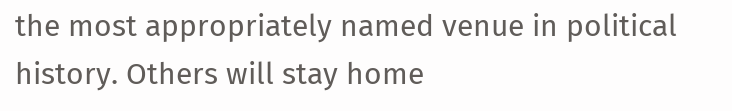the most appropriately named venue in political history. Others will stay home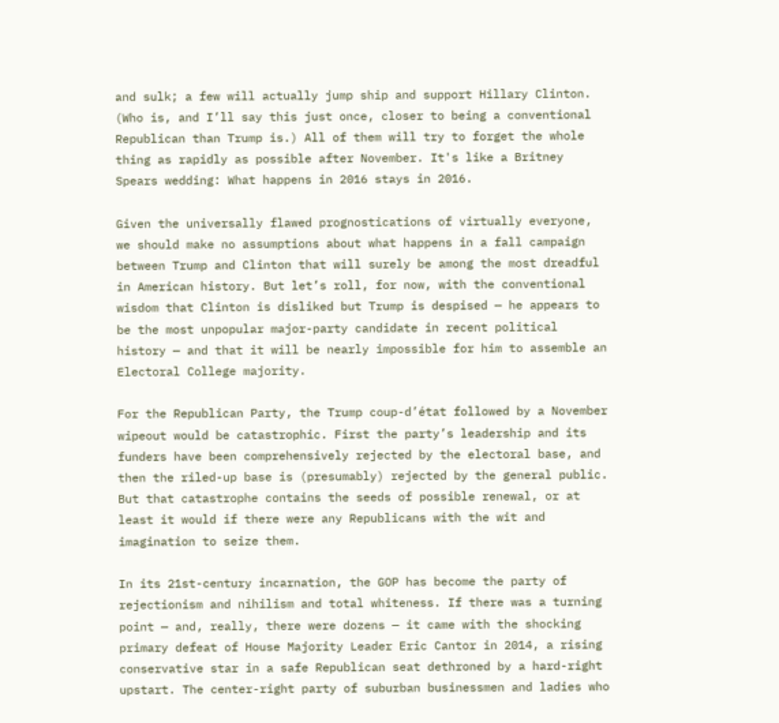and sulk; a few will actually jump ship and support Hillary Clinton. (Who is, and I’ll say this just once, closer to being a conventional Republican than Trump is.) All of them will try to forget the whole thing as rapidly as possible after November. It's like a Britney Spears wedding: What happens in 2016 stays in 2016.

Given the universally flawed prognostications of virtually everyone, we should make no assumptions about what happens in a fall campaign between Trump and Clinton that will surely be among the most dreadful in American history. But let’s roll, for now, with the conventional wisdom that Clinton is disliked but Trump is despised — he appears to be the most unpopular major-party candidate in recent political history — and that it will be nearly impossible for him to assemble an Electoral College majority.

For the Republican Party, the Trump coup-d’état followed by a November wipeout would be catastrophic. First the party’s leadership and its funders have been comprehensively rejected by the electoral base, and then the riled-up base is (presumably) rejected by the general public. But that catastrophe contains the seeds of possible renewal, or at least it would if there were any Republicans with the wit and imagination to seize them.

In its 21st-century incarnation, the GOP has become the party of rejectionism and nihilism and total whiteness. If there was a turning point — and, really, there were dozens — it came with the shocking primary defeat of House Majority Leader Eric Cantor in 2014, a rising conservative star in a safe Republican seat dethroned by a hard-right upstart. The center-right party of suburban businessmen and ladies who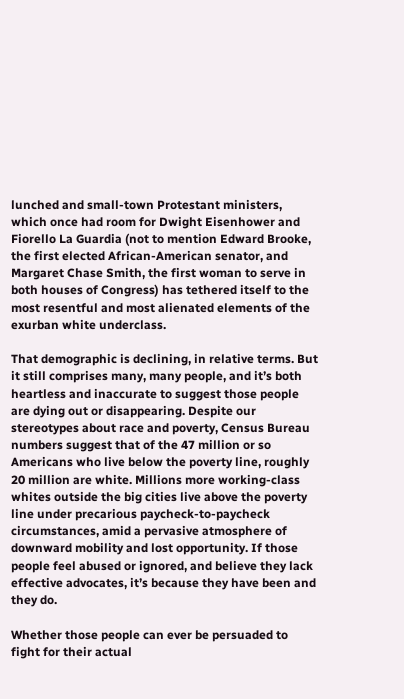lunched and small-town Protestant ministers, which once had room for Dwight Eisenhower and Fiorello La Guardia (not to mention Edward Brooke, the first elected African-American senator, and Margaret Chase Smith, the first woman to serve in both houses of Congress) has tethered itself to the most resentful and most alienated elements of the exurban white underclass.

That demographic is declining, in relative terms. But it still comprises many, many people, and it’s both heartless and inaccurate to suggest those people are dying out or disappearing. Despite our stereotypes about race and poverty, Census Bureau numbers suggest that of the 47 million or so Americans who live below the poverty line, roughly 20 million are white. Millions more working-class whites outside the big cities live above the poverty line under precarious paycheck-to-paycheck circumstances, amid a pervasive atmosphere of downward mobility and lost opportunity. If those people feel abused or ignored, and believe they lack effective advocates, it’s because they have been and they do.

Whether those people can ever be persuaded to fight for their actual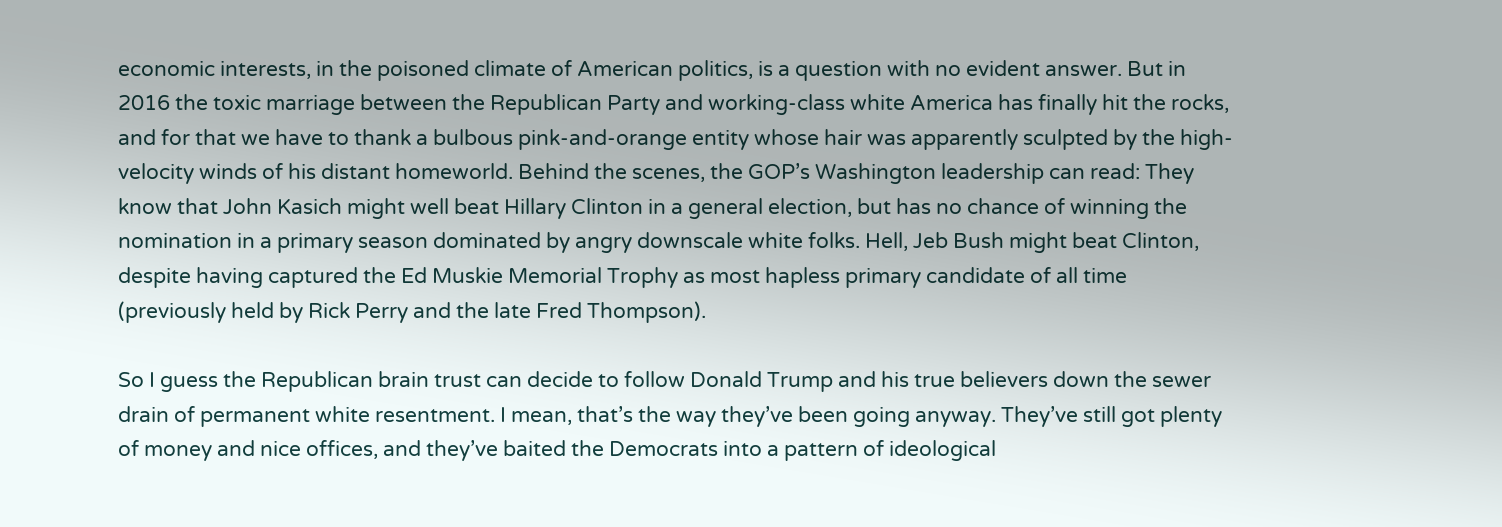economic interests, in the poisoned climate of American politics, is a question with no evident answer. But in 2016 the toxic marriage between the Republican Party and working-class white America has finally hit the rocks, and for that we have to thank a bulbous pink-and-orange entity whose hair was apparently sculpted by the high-velocity winds of his distant homeworld. Behind the scenes, the GOP’s Washington leadership can read: They know that John Kasich might well beat Hillary Clinton in a general election, but has no chance of winning the nomination in a primary season dominated by angry downscale white folks. Hell, Jeb Bush might beat Clinton, despite having captured the Ed Muskie Memorial Trophy as most hapless primary candidate of all time (previously held by Rick Perry and the late Fred Thompson).

So I guess the Republican brain trust can decide to follow Donald Trump and his true believers down the sewer drain of permanent white resentment. I mean, that’s the way they’ve been going anyway. They’ve still got plenty of money and nice offices, and they’ve baited the Democrats into a pattern of ideological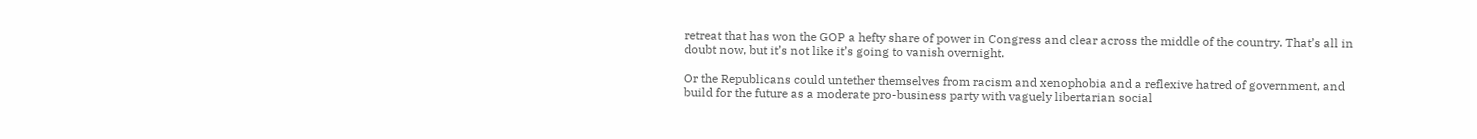retreat that has won the GOP a hefty share of power in Congress and clear across the middle of the country. That’s all in doubt now, but it’s not like it’s going to vanish overnight.

Or the Republicans could untether themselves from racism and xenophobia and a reflexive hatred of government, and build for the future as a moderate pro-business party with vaguely libertarian social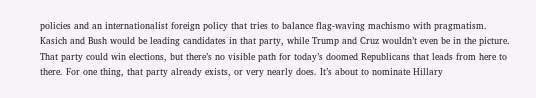policies and an internationalist foreign policy that tries to balance flag-waving machismo with pragmatism. Kasich and Bush would be leading candidates in that party, while Trump and Cruz wouldn’t even be in the picture. That party could win elections, but there’s no visible path for today’s doomed Republicans that leads from here to there. For one thing, that party already exists, or very nearly does. It’s about to nominate Hillary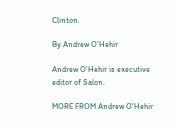Clinton.

By Andrew O'Hehir

Andrew O'Hehir is executive editor of Salon.

MORE FROM Andrew O'Hehir